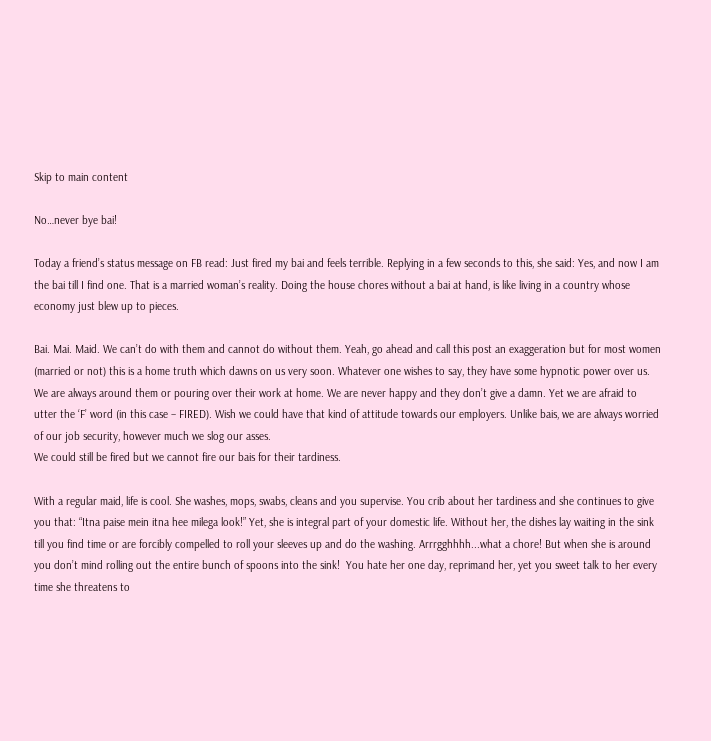Skip to main content

No…never bye bai!

Today a friend’s status message on FB read: Just fired my bai and feels terrible. Replying in a few seconds to this, she said: Yes, and now I am the bai till I find one. That is a married woman’s reality. Doing the house chores without a bai at hand, is like living in a country whose economy just blew up to pieces.

Bai. Mai. Maid. We can’t do with them and cannot do without them. Yeah, go ahead and call this post an exaggeration but for most women (married or not) this is a home truth which dawns on us very soon. Whatever one wishes to say, they have some hypnotic power over us. We are always around them or pouring over their work at home. We are never happy and they don’t give a damn. Yet we are afraid to utter the ‘F’ word (in this case – FIRED). Wish we could have that kind of attitude towards our employers. Unlike bais, we are always worried of our job security, however much we slog our asses.
We could still be fired but we cannot fire our bais for their tardiness.

With a regular maid, life is cool. She washes, mops, swabs, cleans and you supervise. You crib about her tardiness and she continues to give you that: “Itna paise mein itna hee milega look!” Yet, she is integral part of your domestic life. Without her, the dishes lay waiting in the sink till you find time or are forcibly compelled to roll your sleeves up and do the washing. Arrrgghhhh...what a chore! But when she is around you don’t mind rolling out the entire bunch of spoons into the sink!  You hate her one day, reprimand her, yet you sweet talk to her every time she threatens to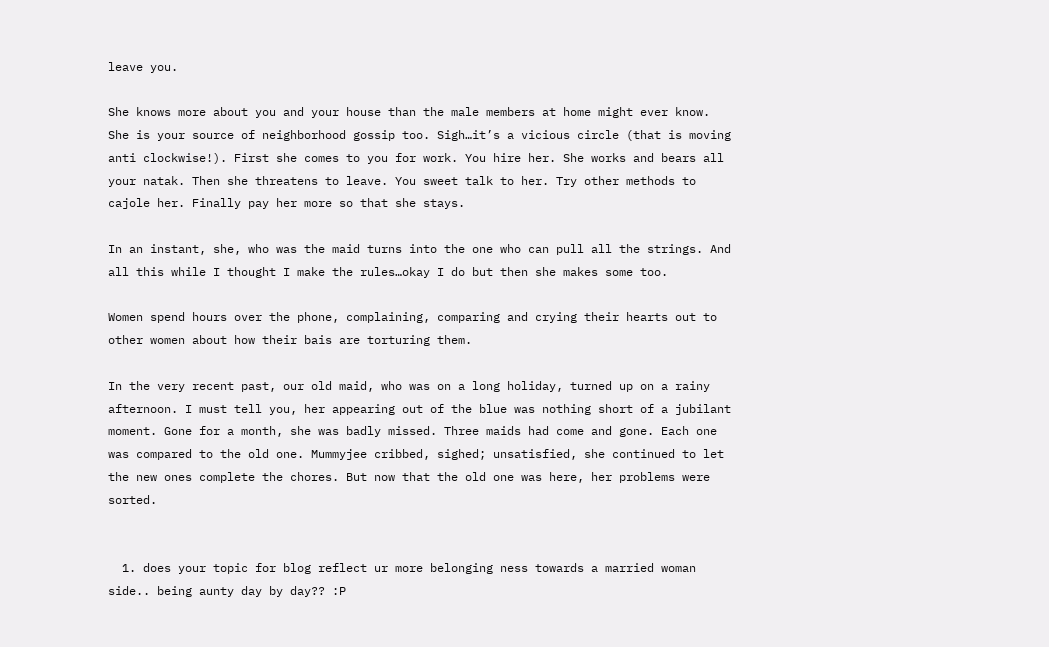leave you.

She knows more about you and your house than the male members at home might ever know. She is your source of neighborhood gossip too. Sigh…it’s a vicious circle (that is moving anti clockwise!). First she comes to you for work. You hire her. She works and bears all your natak. Then she threatens to leave. You sweet talk to her. Try other methods to cajole her. Finally pay her more so that she stays.

In an instant, she, who was the maid turns into the one who can pull all the strings. And all this while I thought I make the rules…okay I do but then she makes some too.

Women spend hours over the phone, complaining, comparing and crying their hearts out to other women about how their bais are torturing them.

In the very recent past, our old maid, who was on a long holiday, turned up on a rainy afternoon. I must tell you, her appearing out of the blue was nothing short of a jubilant moment. Gone for a month, she was badly missed. Three maids had come and gone. Each one was compared to the old one. Mummyjee cribbed, sighed; unsatisfied, she continued to let the new ones complete the chores. But now that the old one was here, her problems were sorted.


  1. does your topic for blog reflect ur more belonging ness towards a married woman side.. being aunty day by day?? :P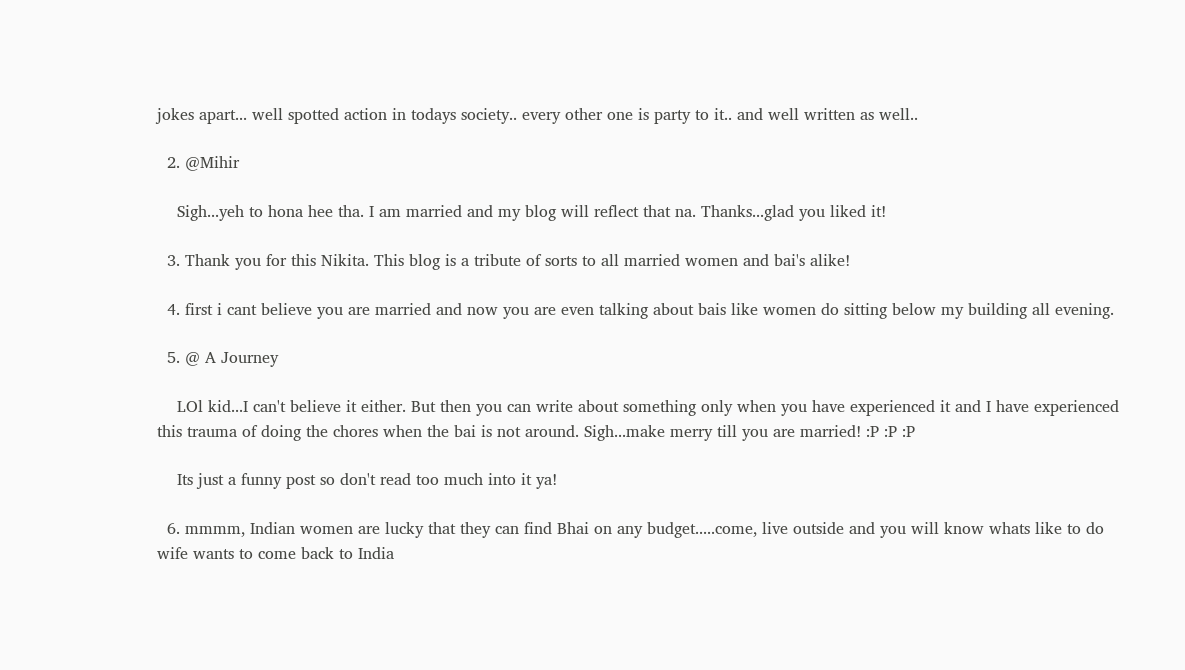jokes apart... well spotted action in todays society.. every other one is party to it.. and well written as well..

  2. @Mihir

    Sigh...yeh to hona hee tha. I am married and my blog will reflect that na. Thanks...glad you liked it!

  3. Thank you for this Nikita. This blog is a tribute of sorts to all married women and bai's alike!

  4. first i cant believe you are married and now you are even talking about bais like women do sitting below my building all evening.

  5. @ A Journey

    LOl kid...I can't believe it either. But then you can write about something only when you have experienced it and I have experienced this trauma of doing the chores when the bai is not around. Sigh...make merry till you are married! :P :P :P

    Its just a funny post so don't read too much into it ya!

  6. mmmm, Indian women are lucky that they can find Bhai on any budget.....come, live outside and you will know whats like to do wife wants to come back to India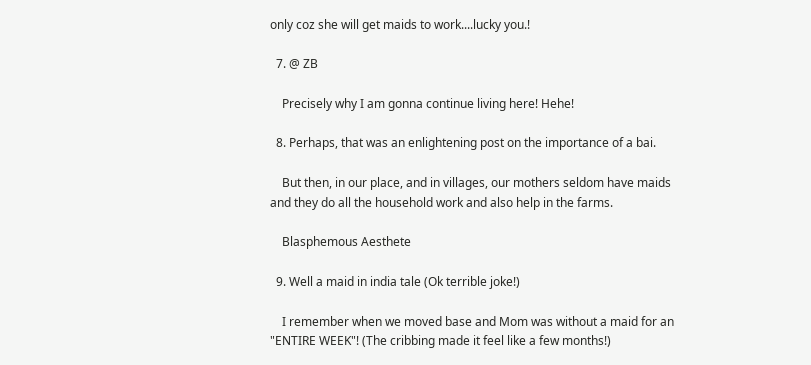only coz she will get maids to work....lucky you.!

  7. @ ZB

    Precisely why I am gonna continue living here! Hehe!

  8. Perhaps, that was an enlightening post on the importance of a bai.

    But then, in our place, and in villages, our mothers seldom have maids and they do all the household work and also help in the farms.

    Blasphemous Aesthete

  9. Well a maid in india tale (Ok terrible joke!)

    I remember when we moved base and Mom was without a maid for an "ENTIRE WEEK"! (The cribbing made it feel like a few months!)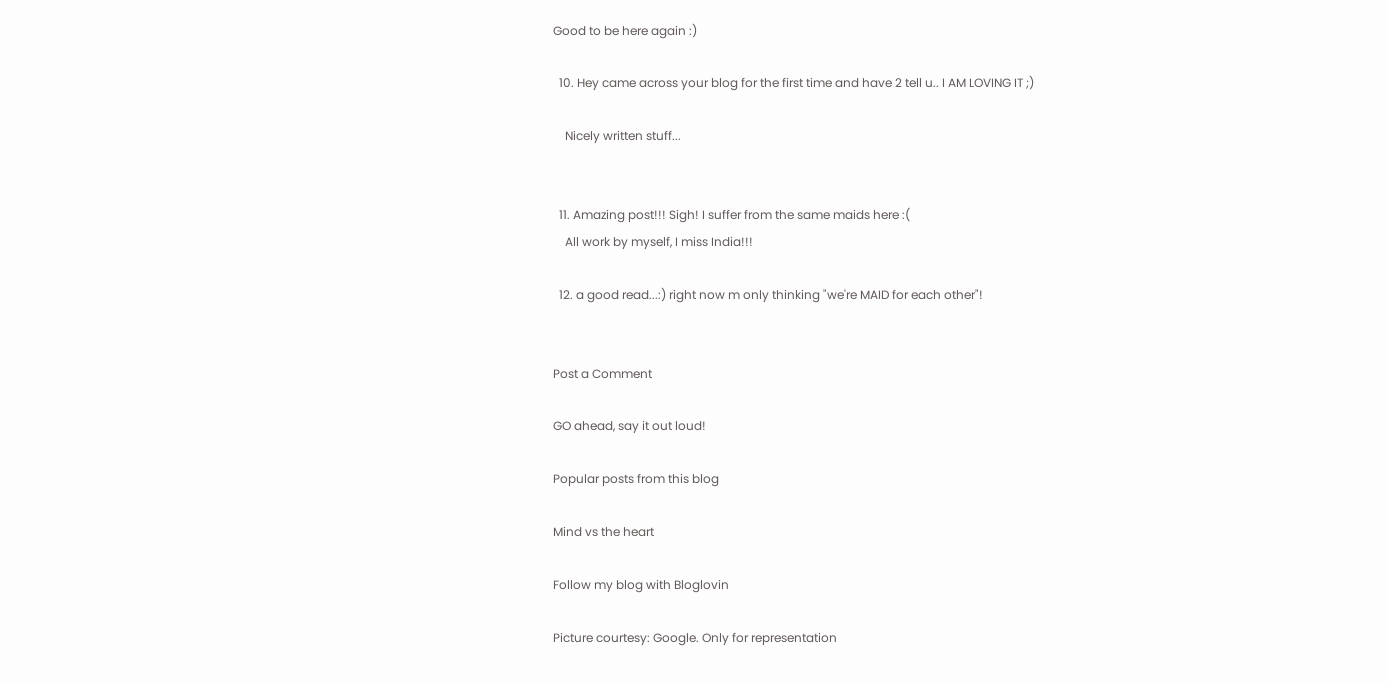Good to be here again :)

  10. Hey came across your blog for the first time and have 2 tell u.. I AM LOVING IT ;)

    Nicely written stuff...


  11. Amazing post!!! Sigh! I suffer from the same maids here :(
    All work by myself, I miss India!!!

  12. a good read...:) right now m only thinking "we're MAID for each other"!


Post a Comment

GO ahead, say it out loud!

Popular posts from this blog

Mind vs the heart

Follow my blog with Bloglovin

Picture courtesy: Google. Only for representation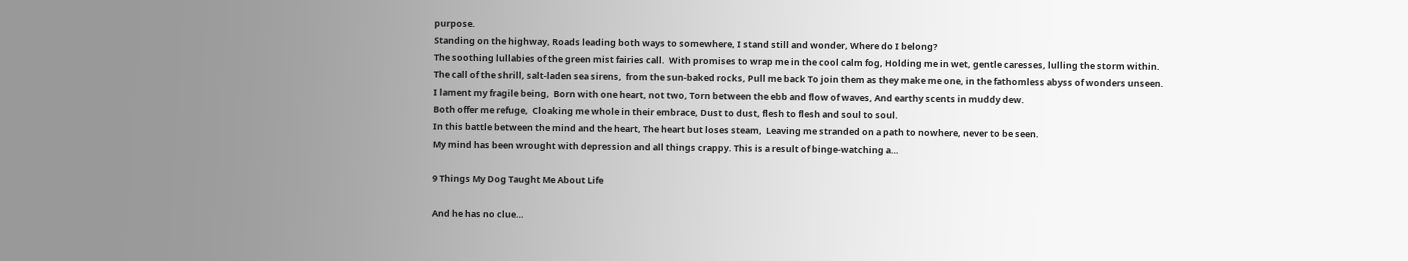purpose.
Standing on the highway, Roads leading both ways to somewhere, I stand still and wonder, Where do I belong?
The soothing lullabies of the green mist fairies call.  With promises to wrap me in the cool calm fog, Holding me in wet, gentle caresses, lulling the storm within.
The call of the shrill, salt-laden sea sirens,  from the sun-baked rocks, Pull me back To join them as they make me one, in the fathomless abyss of wonders unseen.
I lament my fragile being,  Born with one heart, not two, Torn between the ebb and flow of waves, And earthy scents in muddy dew.
Both offer me refuge,  Cloaking me whole in their embrace, Dust to dust, flesh to flesh and soul to soul.
In this battle between the mind and the heart, The heart but loses steam,  Leaving me stranded on a path to nowhere, never to be seen.
My mind has been wrought with depression and all things crappy. This is a result of binge-watching a…

9 Things My Dog Taught Me About Life

And he has no clue…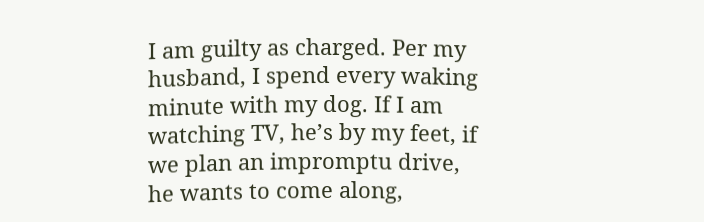I am guilty as charged. Per my husband, I spend every waking minute with my dog. If I am watching TV, he’s by my feet, if we plan an impromptu drive, he wants to come along,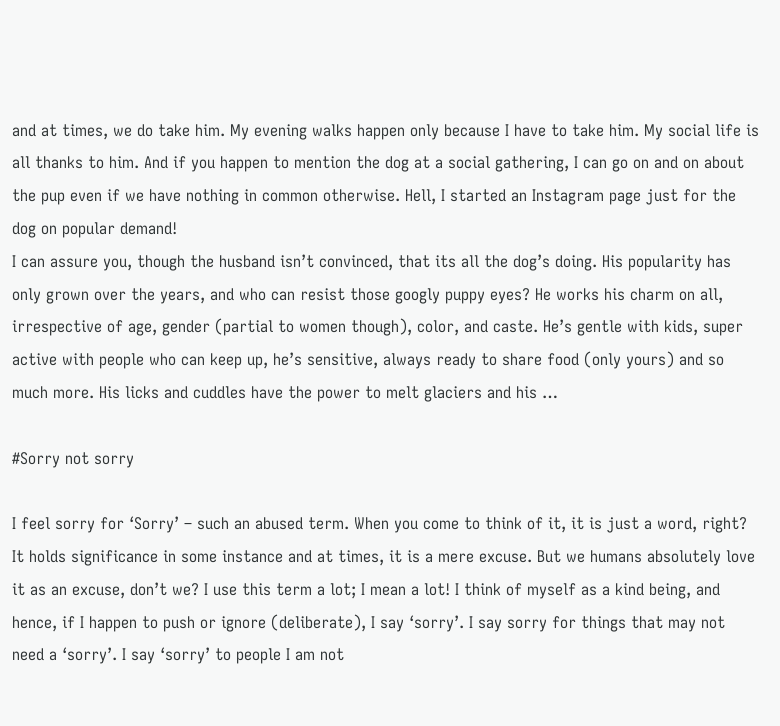and at times, we do take him. My evening walks happen only because I have to take him. My social life is all thanks to him. And if you happen to mention the dog at a social gathering, I can go on and on about the pup even if we have nothing in common otherwise. Hell, I started an Instagram page just for the dog on popular demand!
I can assure you, though the husband isn’t convinced, that its all the dog’s doing. His popularity has only grown over the years, and who can resist those googly puppy eyes? He works his charm on all, irrespective of age, gender (partial to women though), color, and caste. He’s gentle with kids, super active with people who can keep up, he’s sensitive, always ready to share food (only yours) and so much more. His licks and cuddles have the power to melt glaciers and his …

#Sorry not sorry

I feel sorry for ‘Sorry’ – such an abused term. When you come to think of it, it is just a word, right? It holds significance in some instance and at times, it is a mere excuse. But we humans absolutely love it as an excuse, don’t we? I use this term a lot; I mean a lot! I think of myself as a kind being, and hence, if I happen to push or ignore (deliberate), I say ‘sorry’. I say sorry for things that may not need a ‘sorry’. I say ‘sorry’ to people I am not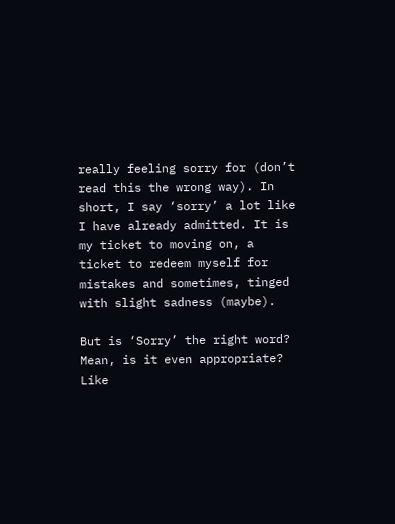really feeling sorry for (don’t read this the wrong way). In short, I say ‘sorry’ a lot like I have already admitted. It is my ticket to moving on, a ticket to redeem myself for mistakes and sometimes, tinged with slight sadness (maybe).

But is ‘Sorry’ the right word? Mean, is it even appropriate? Like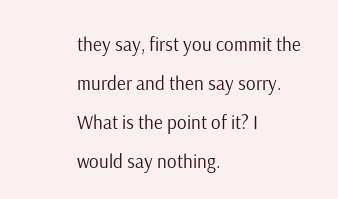they say, first you commit the murder and then say sorry. What is the point of it? I would say nothing.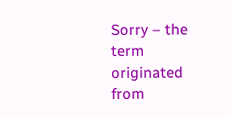Sorry – the term originated from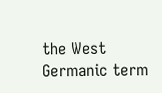the West Germanic term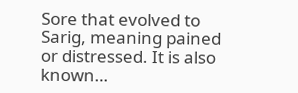Sore that evolved to Sarig, meaning pained or distressed. It is also known…